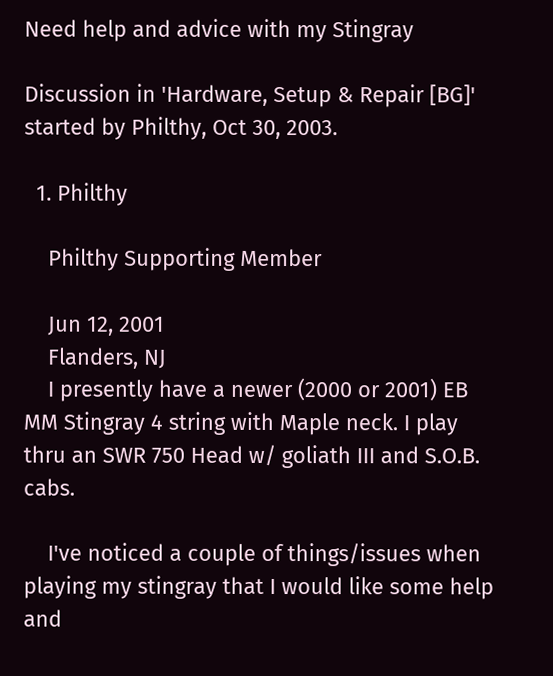Need help and advice with my Stingray

Discussion in 'Hardware, Setup & Repair [BG]' started by Philthy, Oct 30, 2003.

  1. Philthy

    Philthy Supporting Member

    Jun 12, 2001
    Flanders, NJ
    I presently have a newer (2000 or 2001) EB MM Stingray 4 string with Maple neck. I play thru an SWR 750 Head w/ goliath III and S.O.B. cabs.

    I've noticed a couple of things/issues when playing my stingray that I would like some help and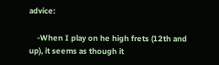advice:

    -When I play on he high frets (12th and up), it seems as though it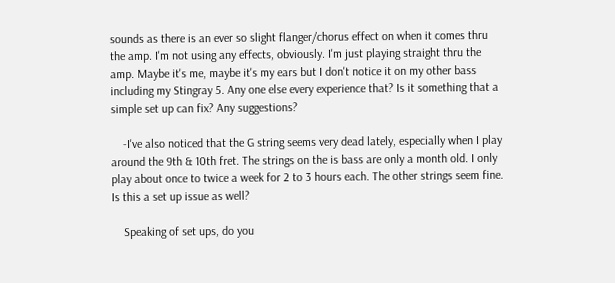sounds as there is an ever so slight flanger/chorus effect on when it comes thru the amp. I'm not using any effects, obviously. I'm just playing straight thru the amp. Maybe it's me, maybe it's my ears but I don't notice it on my other bass including my Stingray 5. Any one else every experience that? Is it something that a simple set up can fix? Any suggestions?

    -I've also noticed that the G string seems very dead lately, especially when I play around the 9th & 10th fret. The strings on the is bass are only a month old. I only play about once to twice a week for 2 to 3 hours each. The other strings seem fine. Is this a set up issue as well?

    Speaking of set ups, do you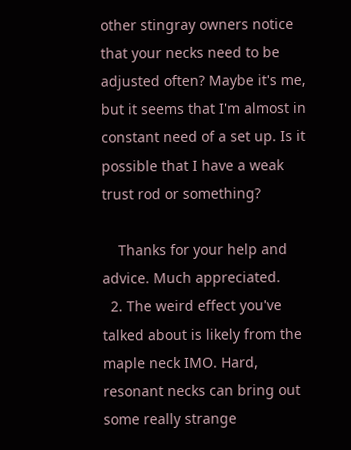other stingray owners notice that your necks need to be adjusted often? Maybe it's me, but it seems that I'm almost in constant need of a set up. Is it possible that I have a weak trust rod or something?

    Thanks for your help and advice. Much appreciated.
  2. The weird effect you've talked about is likely from the maple neck IMO. Hard, resonant necks can bring out some really strange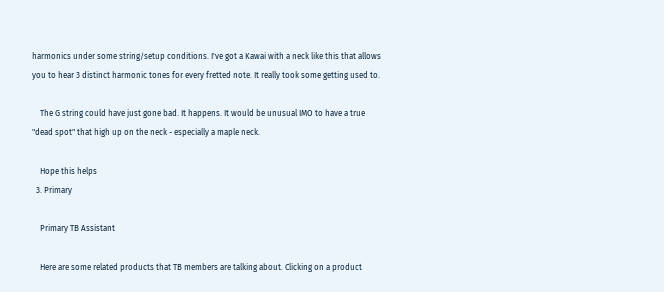harmonics under some string/setup conditions. I've got a Kawai with a neck like this that allows you to hear 3 distinct harmonic tones for every fretted note. It really took some getting used to.

    The G string could have just gone bad. It happens. It would be unusual IMO to have a true "dead spot" that high up on the neck - especially a maple neck.

    Hope this helps
  3. Primary

    Primary TB Assistant

    Here are some related products that TB members are talking about. Clicking on a product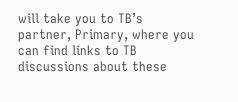will take you to TB’s partner, Primary, where you can find links to TB discussions about these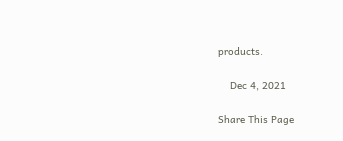products.

    Dec 4, 2021

Share This Page